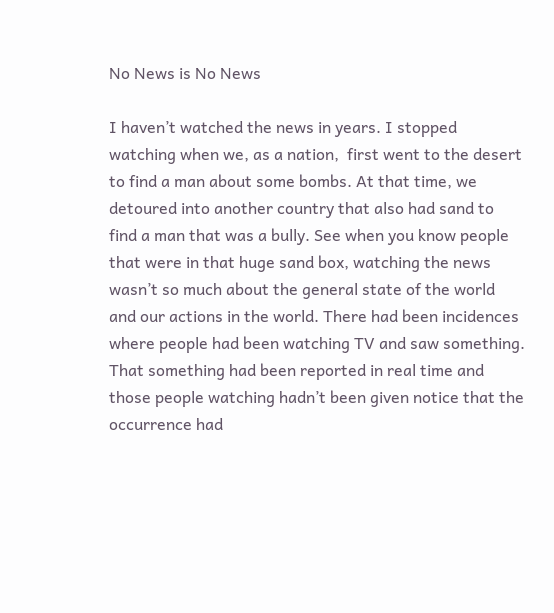No News is No News

I haven’t watched the news in years. I stopped watching when we, as a nation,  first went to the desert to find a man about some bombs. At that time, we detoured into another country that also had sand to find a man that was a bully. See when you know people that were in that huge sand box, watching the news wasn’t so much about the general state of the world and our actions in the world. There had been incidences where people had been watching TV and saw something. That something had been reported in real time and those people watching hadn’t been given notice that the occurrence had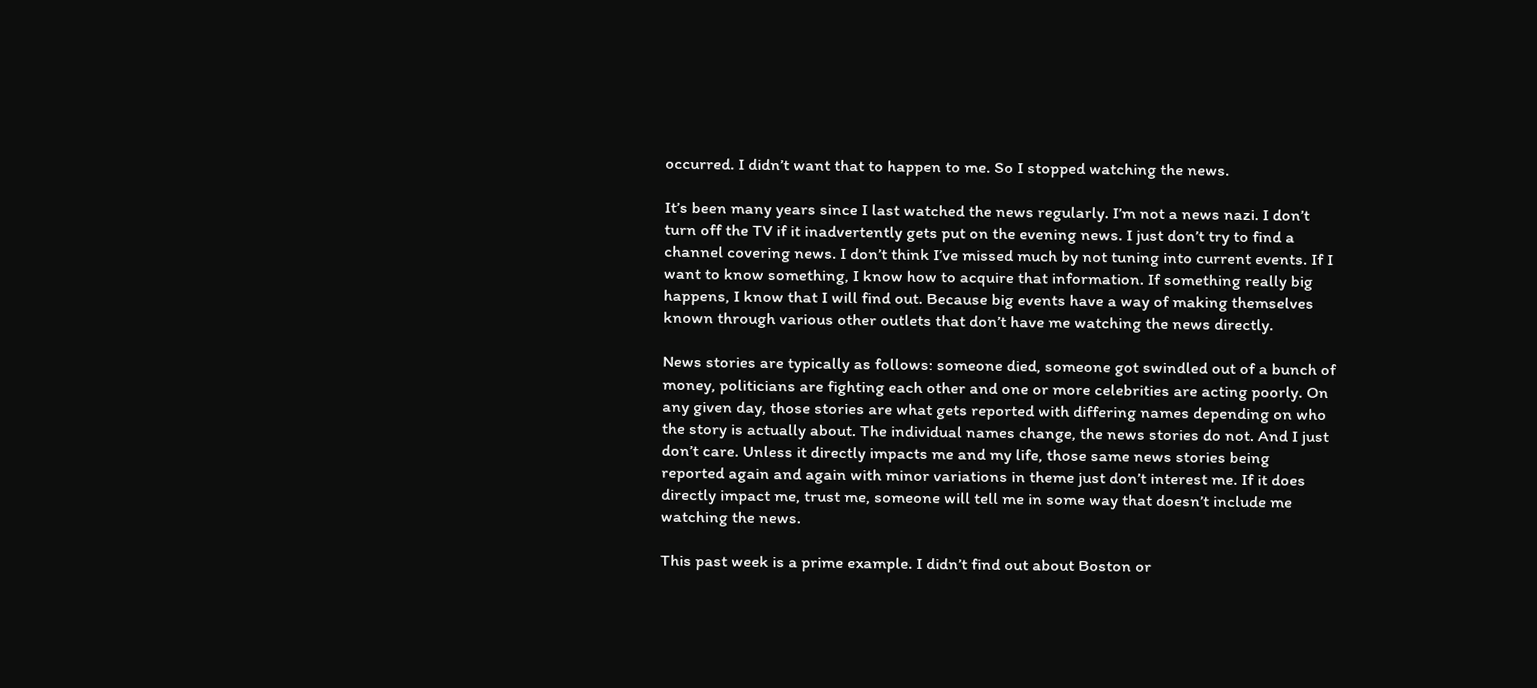occurred. I didn’t want that to happen to me. So I stopped watching the news.

It’s been many years since I last watched the news regularly. I’m not a news nazi. I don’t turn off the TV if it inadvertently gets put on the evening news. I just don’t try to find a channel covering news. I don’t think I’ve missed much by not tuning into current events. If I want to know something, I know how to acquire that information. If something really big happens, I know that I will find out. Because big events have a way of making themselves known through various other outlets that don’t have me watching the news directly.

News stories are typically as follows: someone died, someone got swindled out of a bunch of money, politicians are fighting each other and one or more celebrities are acting poorly. On any given day, those stories are what gets reported with differing names depending on who the story is actually about. The individual names change, the news stories do not. And I just don’t care. Unless it directly impacts me and my life, those same news stories being reported again and again with minor variations in theme just don’t interest me. If it does directly impact me, trust me, someone will tell me in some way that doesn’t include me watching the news.

This past week is a prime example. I didn’t find out about Boston or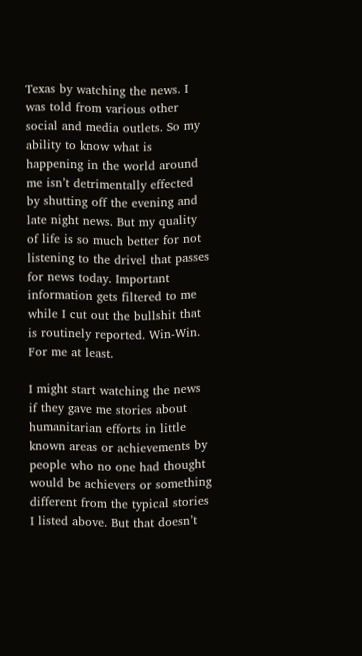Texas by watching the news. I was told from various other social and media outlets. So my ability to know what is happening in the world around me isn’t detrimentally effected by shutting off the evening and late night news. But my quality of life is so much better for not listening to the drivel that passes for news today. Important information gets filtered to me while I cut out the bullshit that is routinely reported. Win-Win. For me at least.

I might start watching the news if they gave me stories about humanitarian efforts in little known areas or achievements by people who no one had thought would be achievers or something different from the typical stories I listed above. But that doesn’t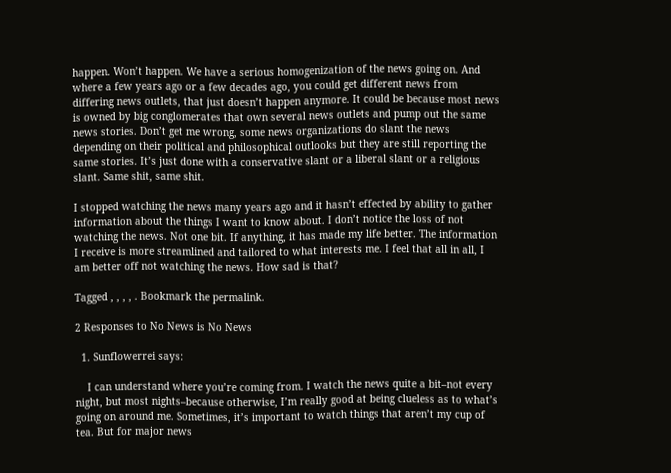happen. Won’t happen. We have a serious homogenization of the news going on. And where a few years ago or a few decades ago, you could get different news from differing news outlets, that just doesn’t happen anymore. It could be because most news is owned by big conglomerates that own several news outlets and pump out the same news stories. Don’t get me wrong, some news organizations do slant the news depending on their political and philosophical outlooks but they are still reporting the same stories. It’s just done with a conservative slant or a liberal slant or a religious slant. Same shit, same shit.

I stopped watching the news many years ago and it hasn’t effected by ability to gather information about the things I want to know about. I don’t notice the loss of not watching the news. Not one bit. If anything, it has made my life better. The information I receive is more streamlined and tailored to what interests me. I feel that all in all, I am better off not watching the news. How sad is that?

Tagged , , , , . Bookmark the permalink.

2 Responses to No News is No News

  1. Sunflowerrei says:

    I can understand where you’re coming from. I watch the news quite a bit–not every night, but most nights–because otherwise, I’m really good at being clueless as to what’s going on around me. Sometimes, it’s important to watch things that aren’t my cup of tea. But for major news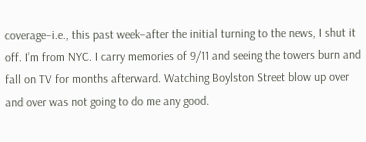coverage–i.e., this past week–after the initial turning to the news, I shut it off. I’m from NYC. I carry memories of 9/11 and seeing the towers burn and fall on TV for months afterward. Watching Boylston Street blow up over and over was not going to do me any good.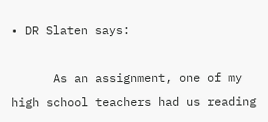• DR Slaten says:

      As an assignment, one of my high school teachers had us reading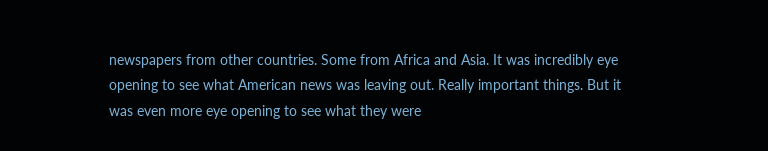newspapers from other countries. Some from Africa and Asia. It was incredibly eye opening to see what American news was leaving out. Really important things. But it was even more eye opening to see what they were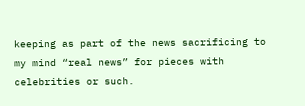keeping as part of the news sacrificing to my mind “real news” for pieces with celebrities or such.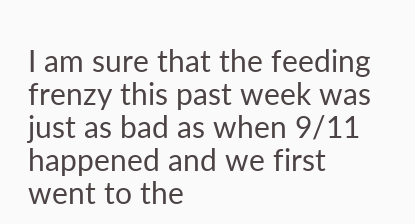I am sure that the feeding frenzy this past week was just as bad as when 9/11 happened and we first went to the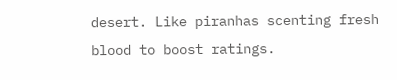desert. Like piranhas scenting fresh blood to boost ratings.